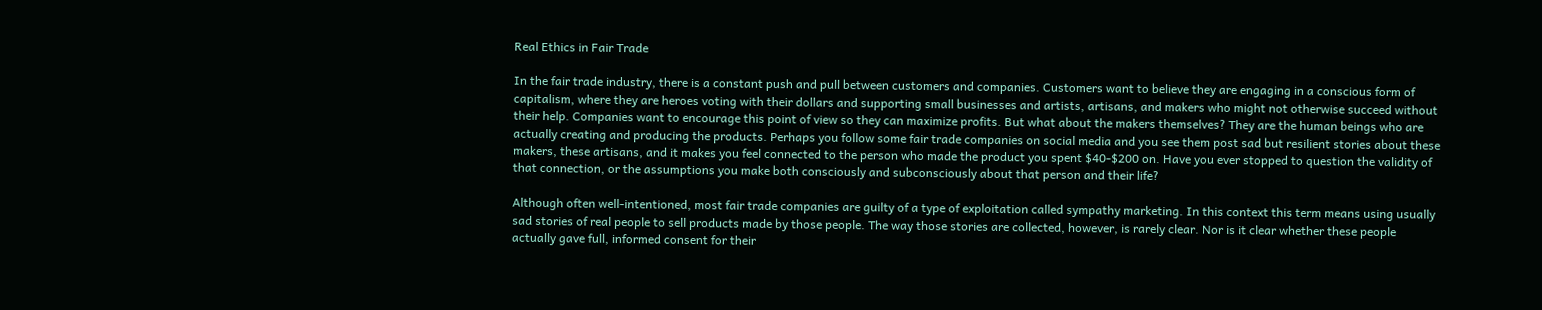Real Ethics in Fair Trade

In the fair trade industry, there is a constant push and pull between customers and companies. Customers want to believe they are engaging in a conscious form of capitalism, where they are heroes voting with their dollars and supporting small businesses and artists, artisans, and makers who might not otherwise succeed without their help. Companies want to encourage this point of view so they can maximize profits. But what about the makers themselves? They are the human beings who are actually creating and producing the products. Perhaps you follow some fair trade companies on social media and you see them post sad but resilient stories about these makers, these artisans, and it makes you feel connected to the person who made the product you spent $40-$200 on. Have you ever stopped to question the validity of that connection, or the assumptions you make both consciously and subconsciously about that person and their life?

Although often well-intentioned, most fair trade companies are guilty of a type of exploitation called sympathy marketing. In this context this term means using usually sad stories of real people to sell products made by those people. The way those stories are collected, however, is rarely clear. Nor is it clear whether these people actually gave full, informed consent for their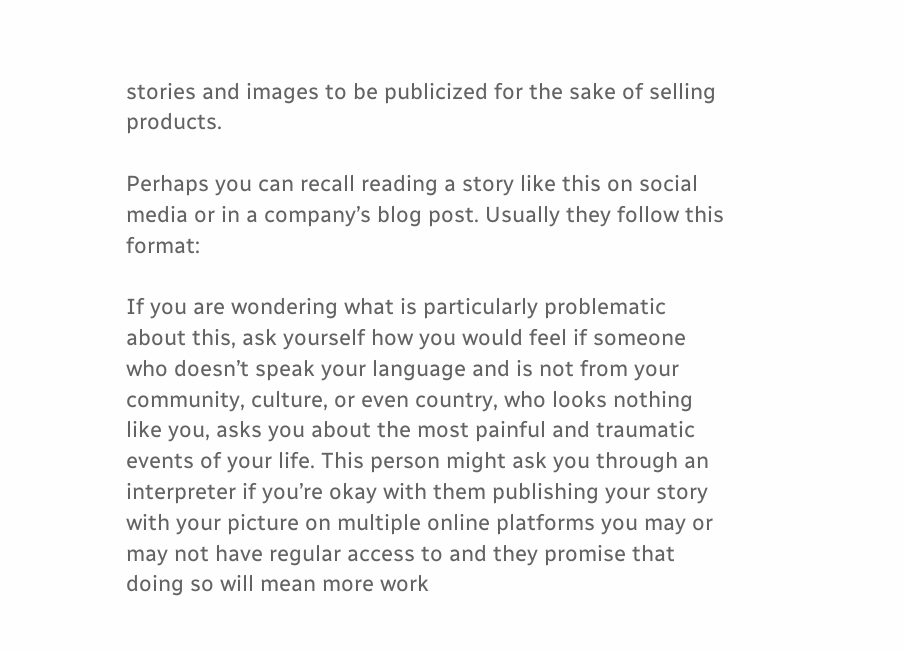stories and images to be publicized for the sake of selling products.

Perhaps you can recall reading a story like this on social media or in a company’s blog post. Usually they follow this format:

If you are wondering what is particularly problematic about this, ask yourself how you would feel if someone who doesn’t speak your language and is not from your community, culture, or even country, who looks nothing like you, asks you about the most painful and traumatic events of your life. This person might ask you through an interpreter if you’re okay with them publishing your story with your picture on multiple online platforms you may or may not have regular access to and they promise that doing so will mean more work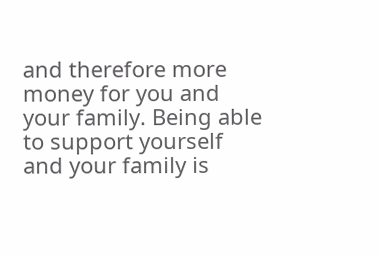and therefore more money for you and your family. Being able to support yourself and your family is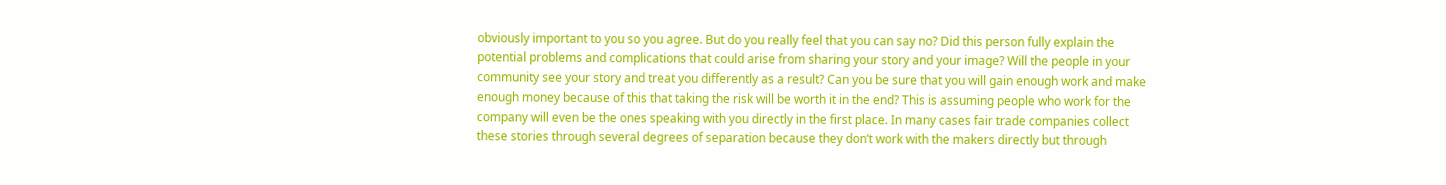obviously important to you so you agree. But do you really feel that you can say no? Did this person fully explain the potential problems and complications that could arise from sharing your story and your image? Will the people in your community see your story and treat you differently as a result? Can you be sure that you will gain enough work and make enough money because of this that taking the risk will be worth it in the end? This is assuming people who work for the company will even be the ones speaking with you directly in the first place. In many cases fair trade companies collect these stories through several degrees of separation because they don’t work with the makers directly but through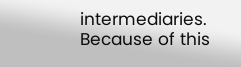intermediaries. Because of this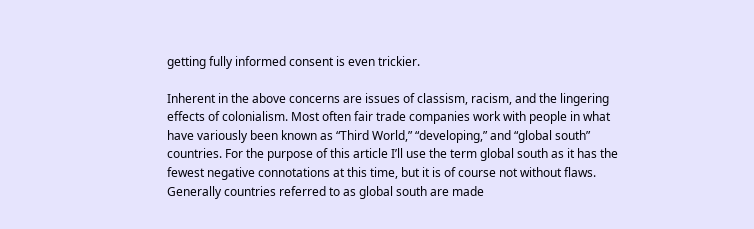getting fully informed consent is even trickier.

Inherent in the above concerns are issues of classism, racism, and the lingering effects of colonialism. Most often fair trade companies work with people in what have variously been known as “Third World,” “developing,” and “global south” countries. For the purpose of this article I’ll use the term global south as it has the fewest negative connotations at this time, but it is of course not without flaws. Generally countries referred to as global south are made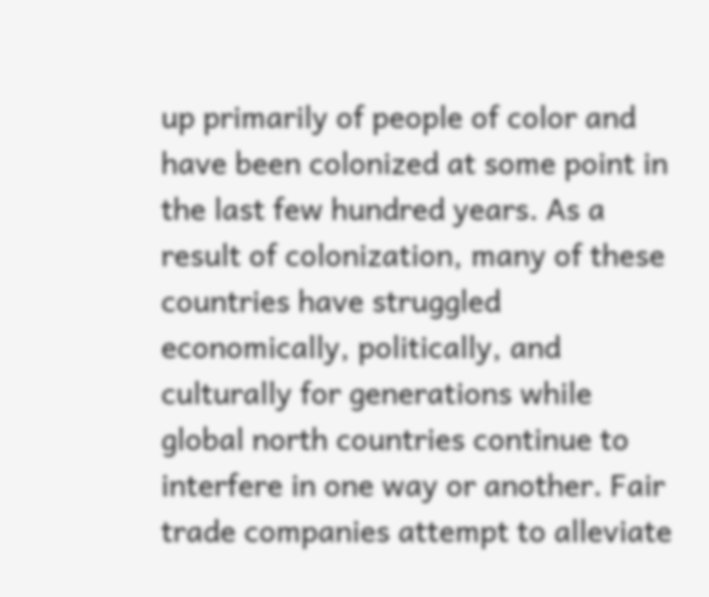up primarily of people of color and have been colonized at some point in the last few hundred years. As a result of colonization, many of these countries have struggled economically, politically, and culturally for generations while global north countries continue to interfere in one way or another. Fair trade companies attempt to alleviate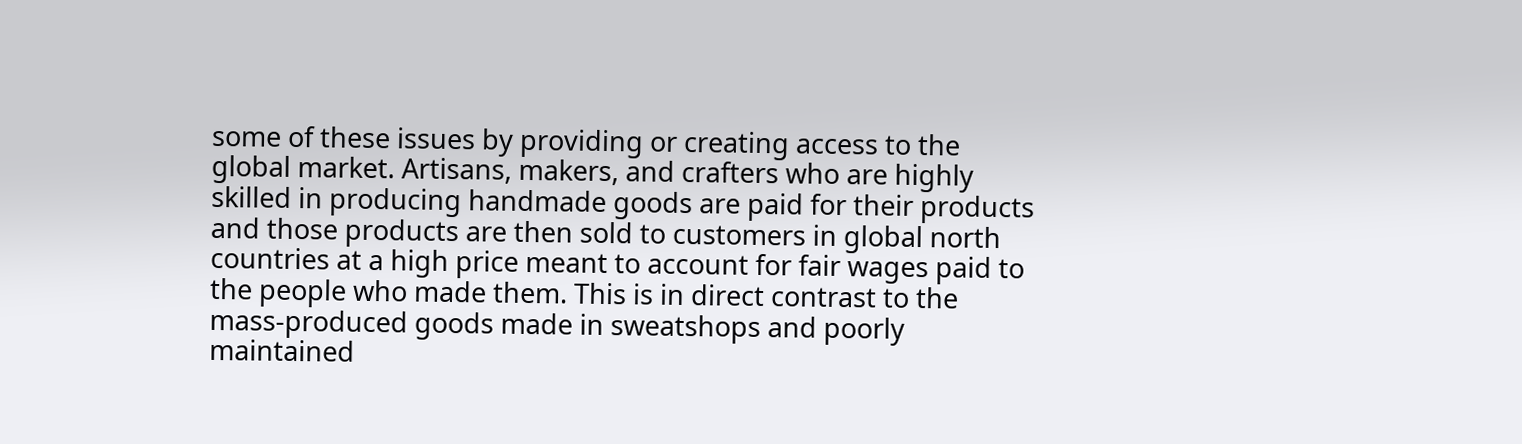some of these issues by providing or creating access to the global market. Artisans, makers, and crafters who are highly skilled in producing handmade goods are paid for their products and those products are then sold to customers in global north countries at a high price meant to account for fair wages paid to the people who made them. This is in direct contrast to the mass-produced goods made in sweatshops and poorly maintained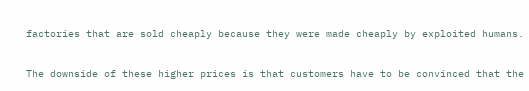factories that are sold cheaply because they were made cheaply by exploited humans.

The downside of these higher prices is that customers have to be convinced that the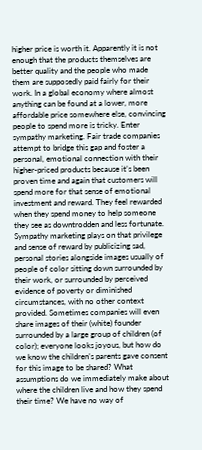higher price is worth it. Apparently it is not enough that the products themselves are better quality and the people who made them are supposedly paid fairly for their work. In a global economy where almost anything can be found at a lower, more affordable price somewhere else, convincing people to spend more is tricky. Enter sympathy marketing. Fair trade companies attempt to bridge this gap and foster a personal, emotional connection with their higher-priced products because it’s been proven time and again that customers will spend more for that sense of emotional investment and reward. They feel rewarded when they spend money to help someone they see as downtrodden and less fortunate. Sympathy marketing plays on that privilege and sense of reward by publicizing sad, personal stories alongside images usually of people of color sitting down surrounded by their work, or surrounded by perceived evidence of poverty or diminished circumstances, with no other context provided. Sometimes companies will even share images of their (white) founder surrounded by a large group of children (of color); everyone looks joyous, but how do we know the children’s parents gave consent for this image to be shared? What assumptions do we immediately make about where the children live and how they spend their time? We have no way of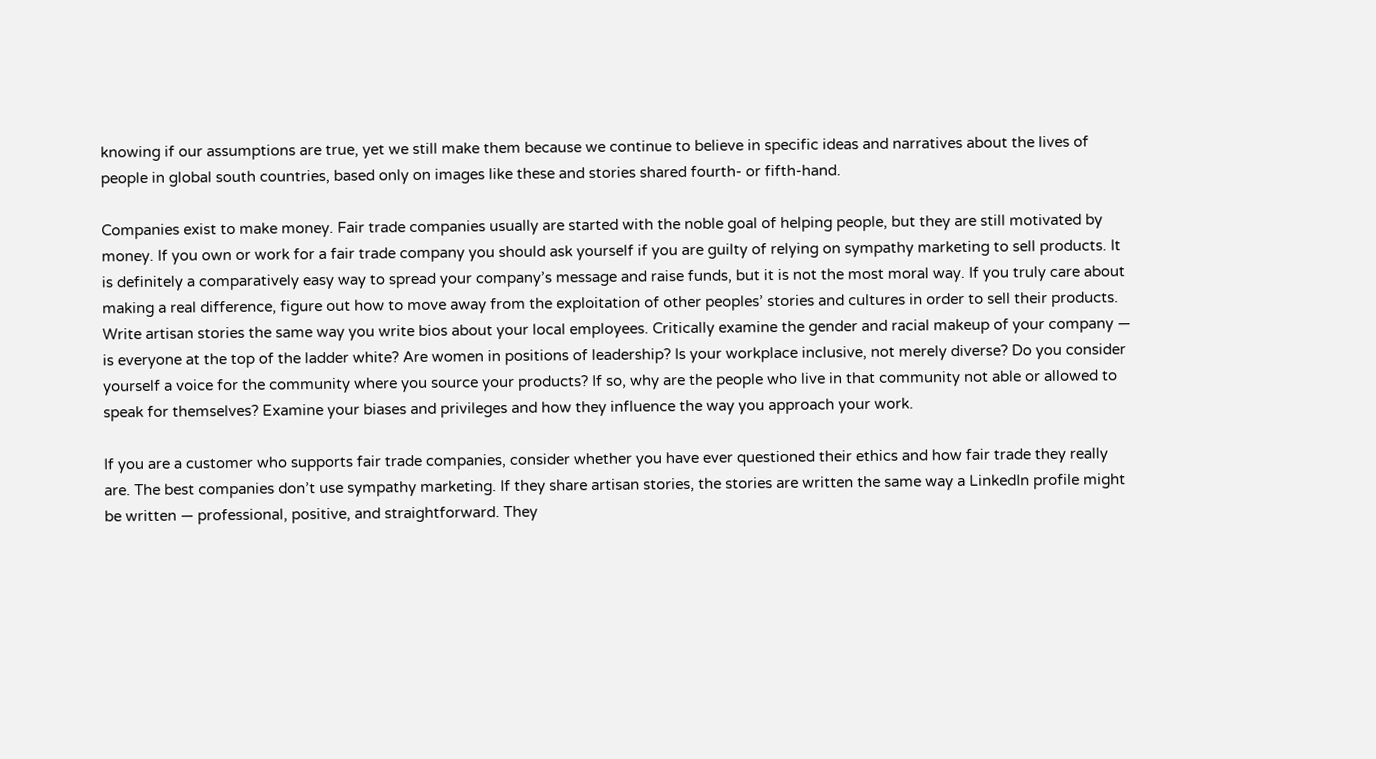knowing if our assumptions are true, yet we still make them because we continue to believe in specific ideas and narratives about the lives of people in global south countries, based only on images like these and stories shared fourth- or fifth-hand.

Companies exist to make money. Fair trade companies usually are started with the noble goal of helping people, but they are still motivated by money. If you own or work for a fair trade company you should ask yourself if you are guilty of relying on sympathy marketing to sell products. It is definitely a comparatively easy way to spread your company’s message and raise funds, but it is not the most moral way. If you truly care about making a real difference, figure out how to move away from the exploitation of other peoples’ stories and cultures in order to sell their products. Write artisan stories the same way you write bios about your local employees. Critically examine the gender and racial makeup of your company — is everyone at the top of the ladder white? Are women in positions of leadership? Is your workplace inclusive, not merely diverse? Do you consider yourself a voice for the community where you source your products? If so, why are the people who live in that community not able or allowed to speak for themselves? Examine your biases and privileges and how they influence the way you approach your work.

If you are a customer who supports fair trade companies, consider whether you have ever questioned their ethics and how fair trade they really are. The best companies don’t use sympathy marketing. If they share artisan stories, the stories are written the same way a LinkedIn profile might be written — professional, positive, and straightforward. They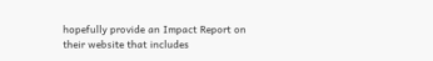hopefully provide an Impact Report on their website that includes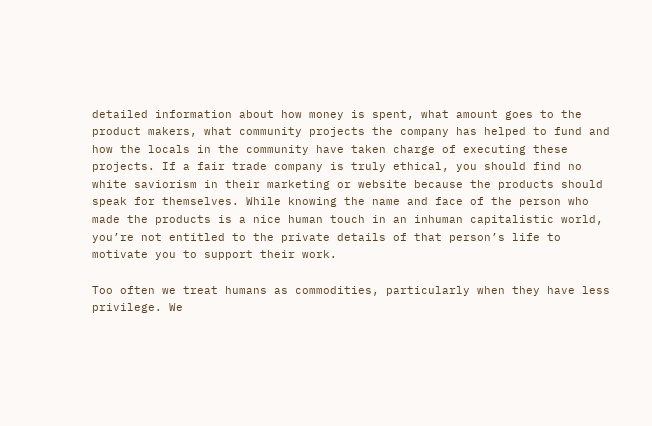detailed information about how money is spent, what amount goes to the product makers, what community projects the company has helped to fund and how the locals in the community have taken charge of executing these projects. If a fair trade company is truly ethical, you should find no white saviorism in their marketing or website because the products should speak for themselves. While knowing the name and face of the person who made the products is a nice human touch in an inhuman capitalistic world, you’re not entitled to the private details of that person’s life to motivate you to support their work.

Too often we treat humans as commodities, particularly when they have less privilege. We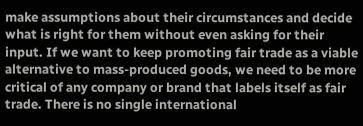make assumptions about their circumstances and decide what is right for them without even asking for their input. If we want to keep promoting fair trade as a viable alternative to mass-produced goods, we need to be more critical of any company or brand that labels itself as fair trade. There is no single international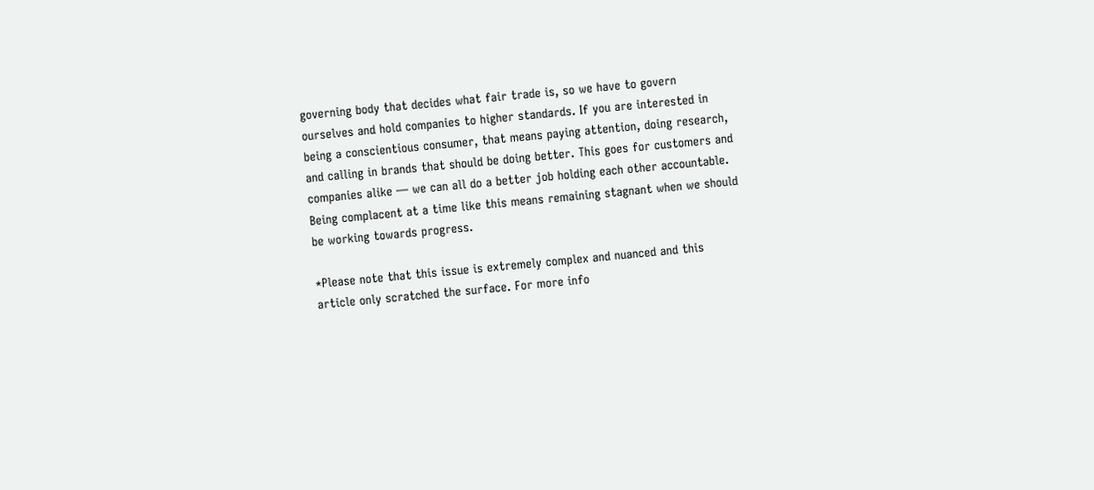governing body that decides what fair trade is, so we have to govern ourselves and hold companies to higher standards. If you are interested in being a conscientious consumer, that means paying attention, doing research, and calling in brands that should be doing better. This goes for customers and companies alike — we can all do a better job holding each other accountable. Being complacent at a time like this means remaining stagnant when we should be working towards progress.

*Please note that this issue is extremely complex and nuanced and this article only scratched the surface. For more info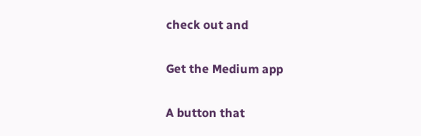check out and

Get the Medium app

A button that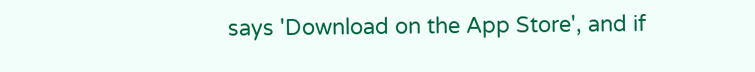says 'Download on the App Store', and if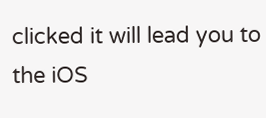clicked it will lead you to the iOS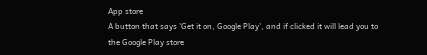App store
A button that says 'Get it on, Google Play', and if clicked it will lead you to the Google Play store